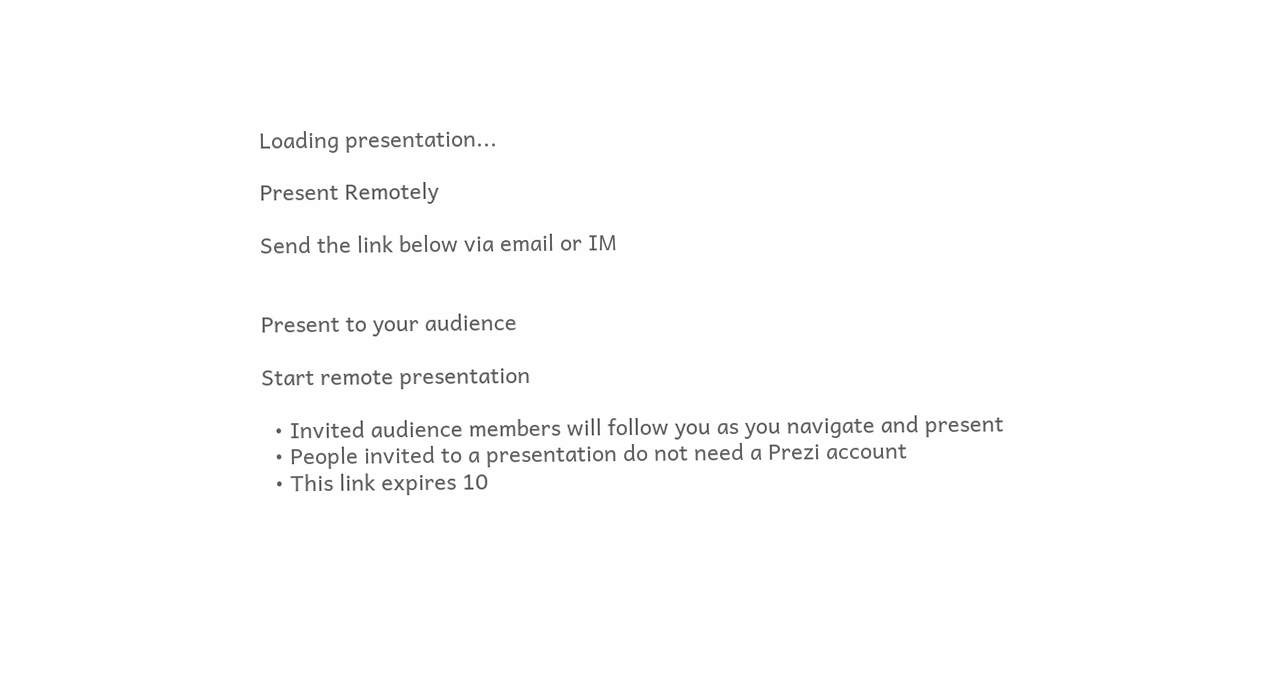Loading presentation...

Present Remotely

Send the link below via email or IM


Present to your audience

Start remote presentation

  • Invited audience members will follow you as you navigate and present
  • People invited to a presentation do not need a Prezi account
  • This link expires 10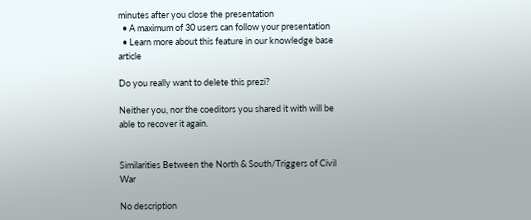minutes after you close the presentation
  • A maximum of 30 users can follow your presentation
  • Learn more about this feature in our knowledge base article

Do you really want to delete this prezi?

Neither you, nor the coeditors you shared it with will be able to recover it again.


Similarities Between the North & South/Triggers of Civil War

No description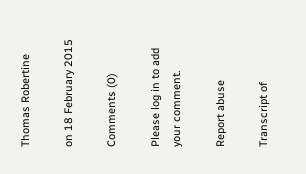Thomas Robertine

on 18 February 2015

Comments (0)

Please log in to add your comment.

Report abuse

Transcript of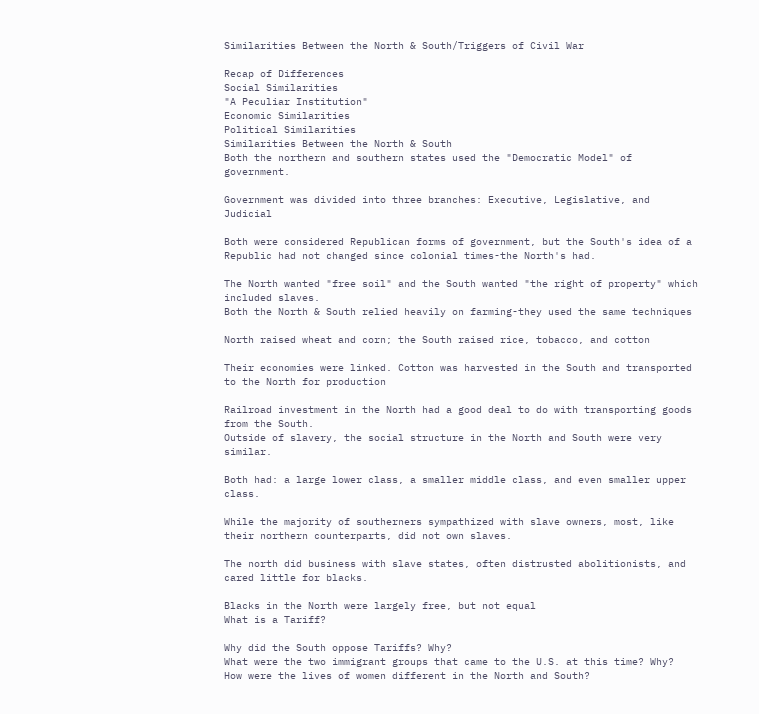Similarities Between the North & South/Triggers of Civil War

Recap of Differences
Social Similarities
"A Peculiar Institution"
Economic Similarities
Political Similarities
Similarities Between the North & South
Both the northern and southern states used the "Democratic Model" of government.

Government was divided into three branches: Executive, Legislative, and Judicial

Both were considered Republican forms of government, but the South's idea of a Republic had not changed since colonial times-the North's had.

The North wanted "free soil" and the South wanted "the right of property" which included slaves.
Both the North & South relied heavily on farming-they used the same techniques

North raised wheat and corn; the South raised rice, tobacco, and cotton

Their economies were linked. Cotton was harvested in the South and transported to the North for production

Railroad investment in the North had a good deal to do with transporting goods from the South.
Outside of slavery, the social structure in the North and South were very similar.

Both had: a large lower class, a smaller middle class, and even smaller upper class.

While the majority of southerners sympathized with slave owners, most, like their northern counterparts, did not own slaves.

The north did business with slave states, often distrusted abolitionists, and cared little for blacks.

Blacks in the North were largely free, but not equal
What is a Tariff?

Why did the South oppose Tariffs? Why?
What were the two immigrant groups that came to the U.S. at this time? Why?
How were the lives of women different in the North and South?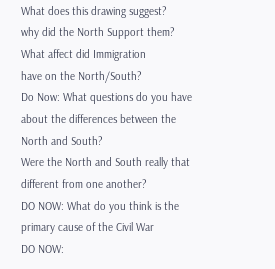What does this drawing suggest?
why did the North Support them?
What affect did Immigration
have on the North/South?
Do Now: What questions do you have about the differences between the North and South?
Were the North and South really that different from one another?
DO NOW: What do you think is the primary cause of the Civil War
DO NOW: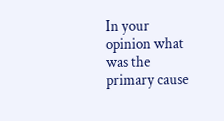In your opinion what was the primary cause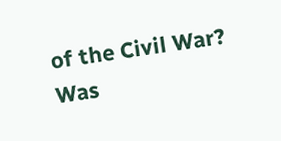of the Civil War?
Was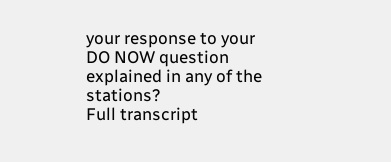your response to your DO NOW question explained in any of the stations?
Full transcript